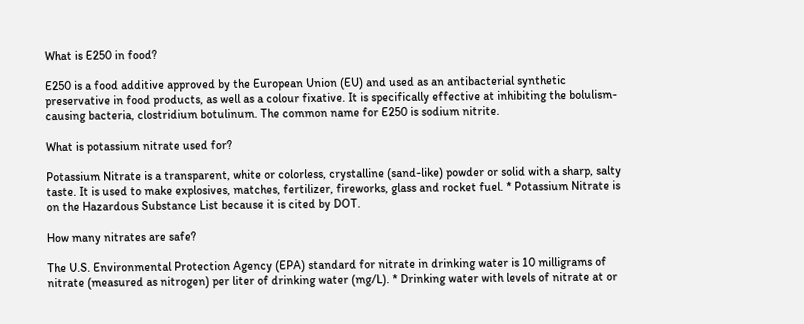What is E250 in food?

E250 is a food additive approved by the European Union (EU) and used as an antibacterial synthetic preservative in food products, as well as a colour fixative. It is specifically effective at inhibiting the bolulism-causing bacteria, clostridium botulinum. The common name for E250 is sodium nitrite.

What is potassium nitrate used for?

Potassium Nitrate is a transparent, white or colorless, crystalline (sand-like) powder or solid with a sharp, salty taste. It is used to make explosives, matches, fertilizer, fireworks, glass and rocket fuel. * Potassium Nitrate is on the Hazardous Substance List because it is cited by DOT.

How many nitrates are safe?

The U.S. Environmental Protection Agency (EPA) standard for nitrate in drinking water is 10 milligrams of nitrate (measured as nitrogen) per liter of drinking water (mg/L). * Drinking water with levels of nitrate at or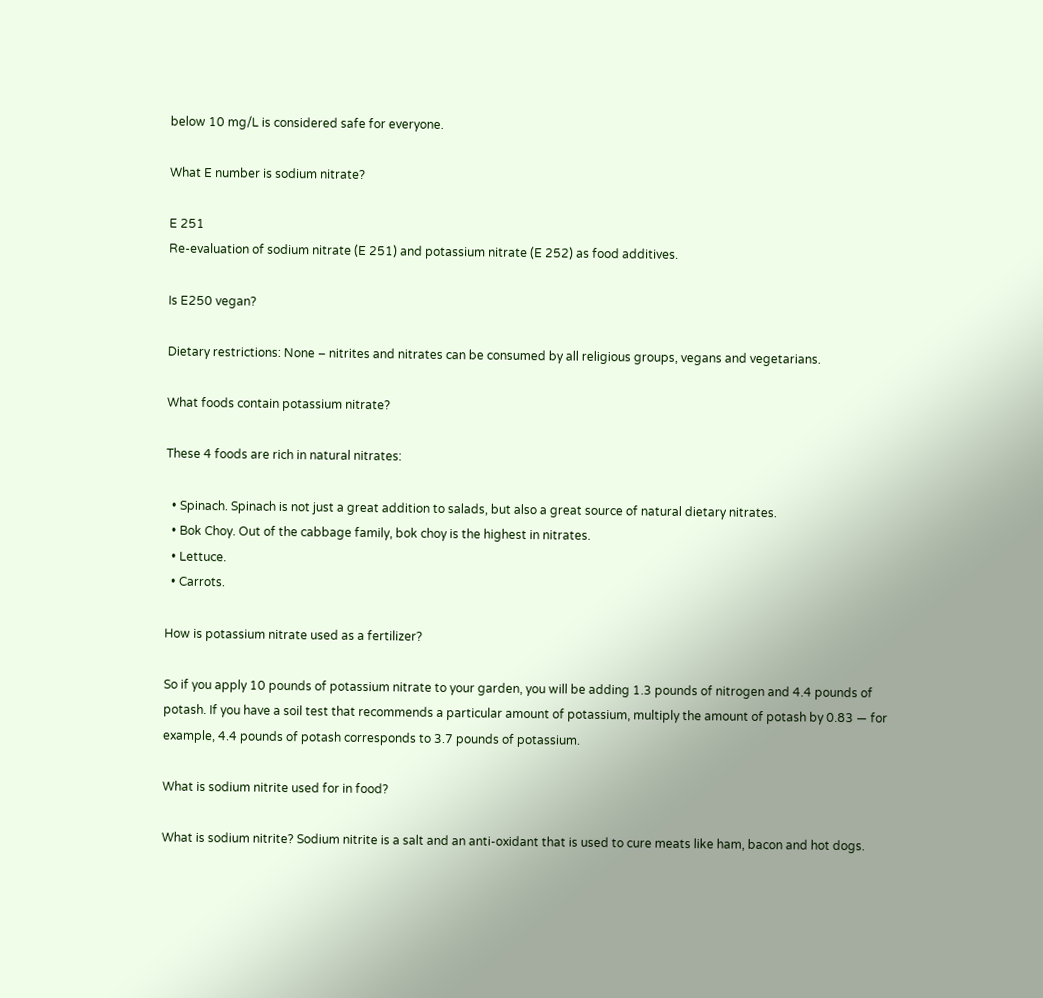below 10 mg/L is considered safe for everyone.

What E number is sodium nitrate?

E 251
Re-evaluation of sodium nitrate (E 251) and potassium nitrate (E 252) as food additives.

Is E250 vegan?

Dietary restrictions: None – nitrites and nitrates can be consumed by all religious groups, vegans and vegetarians.

What foods contain potassium nitrate?

These 4 foods are rich in natural nitrates:

  • Spinach. Spinach is not just a great addition to salads, but also a great source of natural dietary nitrates.
  • Bok Choy. Out of the cabbage family, bok choy is the highest in nitrates.
  • Lettuce.
  • Carrots.

How is potassium nitrate used as a fertilizer?

So if you apply 10 pounds of potassium nitrate to your garden, you will be adding 1.3 pounds of nitrogen and 4.4 pounds of potash. If you have a soil test that recommends a particular amount of potassium, multiply the amount of potash by 0.83 — for example, 4.4 pounds of potash corresponds to 3.7 pounds of potassium.

What is sodium nitrite used for in food?

What is sodium nitrite? Sodium nitrite is a salt and an anti-oxidant that is used to cure meats like ham, bacon and hot dogs.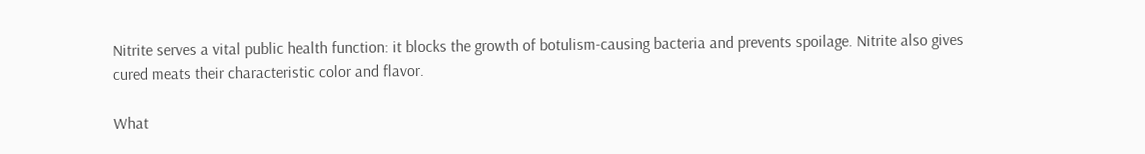Nitrite serves a vital public health function: it blocks the growth of botulism-causing bacteria and prevents spoilage. Nitrite also gives cured meats their characteristic color and flavor.

What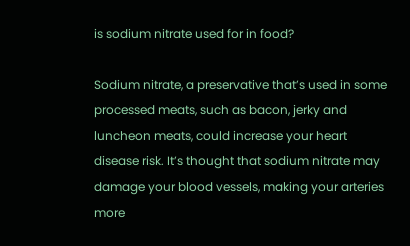is sodium nitrate used for in food?

Sodium nitrate, a preservative that’s used in some processed meats, such as bacon, jerky and luncheon meats, could increase your heart disease risk. It’s thought that sodium nitrate may damage your blood vessels, making your arteries more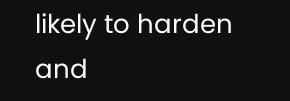likely to harden and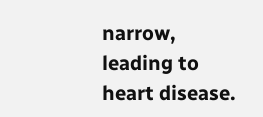narrow, leading to heart disease.